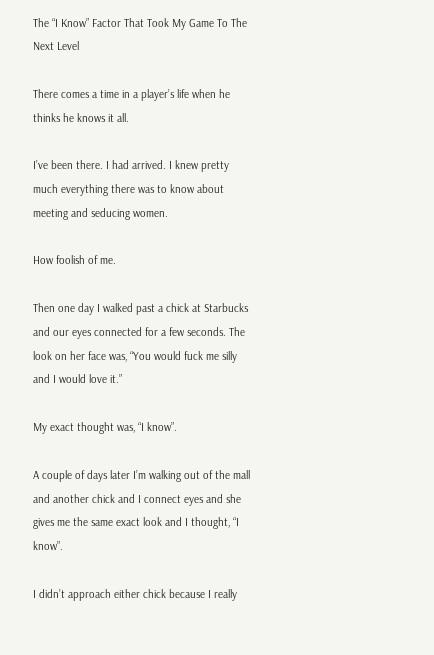The “I Know” Factor That Took My Game To The Next Level

There comes a time in a player’s life when he thinks he knows it all.

I’ve been there. I had arrived. I knew pretty much everything there was to know about meeting and seducing women.

How foolish of me.

Then one day I walked past a chick at Starbucks and our eyes connected for a few seconds. The look on her face was, “You would fuck me silly and I would love it.”

My exact thought was, “I know”.

A couple of days later I’m walking out of the mall and another chick and I connect eyes and she gives me the same exact look and I thought, “I know”.

I didn’t approach either chick because I really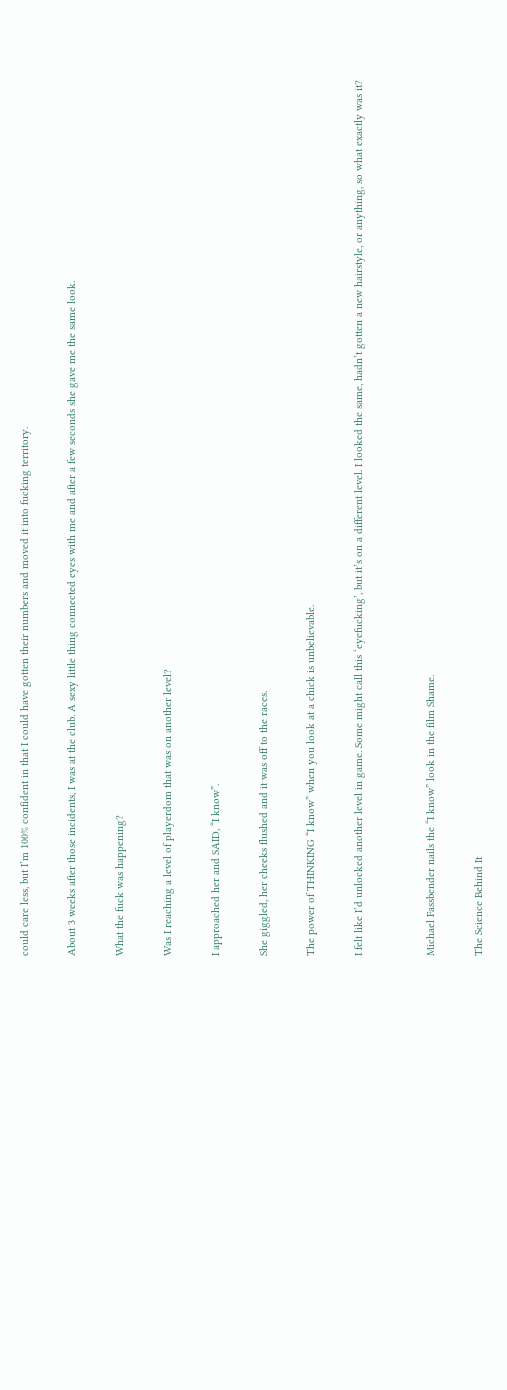could care less, but I’m 100% confident in that I could have gotten their numbers and moved it into fucking territory.

About 3 weeks after those incidents, I was at the club. A sexy little thing connected eyes with me and after a few seconds she gave me the same look.

What the fuck was happening?

Was I reaching a level of playerdom that was on another level?

I approached her and SAID, “I know”.

She giggled, her cheeks flushed and it was off to the races.

The power of THINKING “I know” when you look at a chick is unbelievable.

I felt like I’d unlocked another level in game. Some might call this ‘eyefucking’, but it’s on a different level. I looked the same, hadn’t gotten a new hairstyle, or anything, so what exactly was it?


Michael Fassbender nails the “I know” look in the film Shame.

The Science Behind It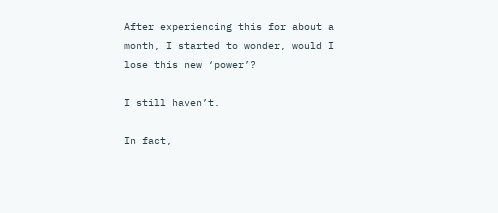After experiencing this for about a month, I started to wonder, would I lose this new ‘power’?

I still haven’t.

In fact,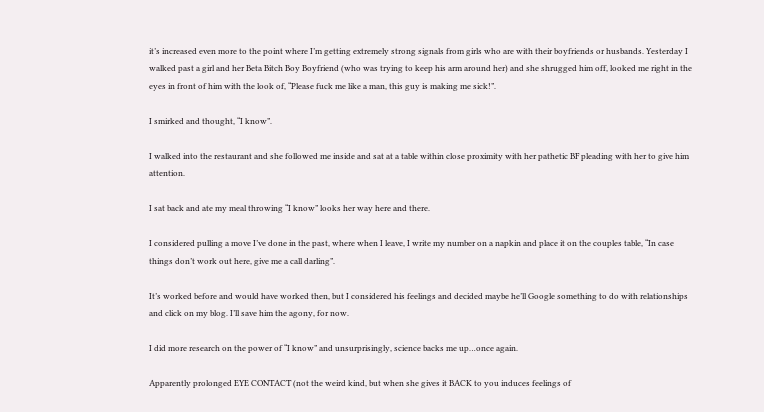it’s increased even more to the point where I’m getting extremely strong signals from girls who are with their boyfriends or husbands. Yesterday I walked past a girl and her Beta Bitch Boy Boyfriend (who was trying to keep his arm around her) and she shrugged him off, looked me right in the eyes in front of him with the look of, “Please fuck me like a man, this guy is making me sick!”.

I smirked and thought, “I know”.

I walked into the restaurant and she followed me inside and sat at a table within close proximity with her pathetic BF pleading with her to give him attention.

I sat back and ate my meal throwing “I know” looks her way here and there.

I considered pulling a move I’ve done in the past, where when I leave, I write my number on a napkin and place it on the couples table, “In case things don’t work out here, give me a call darling”.

It’s worked before and would have worked then, but I considered his feelings and decided maybe he’ll Google something to do with relationships and click on my blog. I’ll save him the agony, for now.

I did more research on the power of “I know” and unsurprisingly, science backs me up…once again.

Apparently prolonged EYE CONTACT (not the weird kind, but when she gives it BACK to you induces feelings of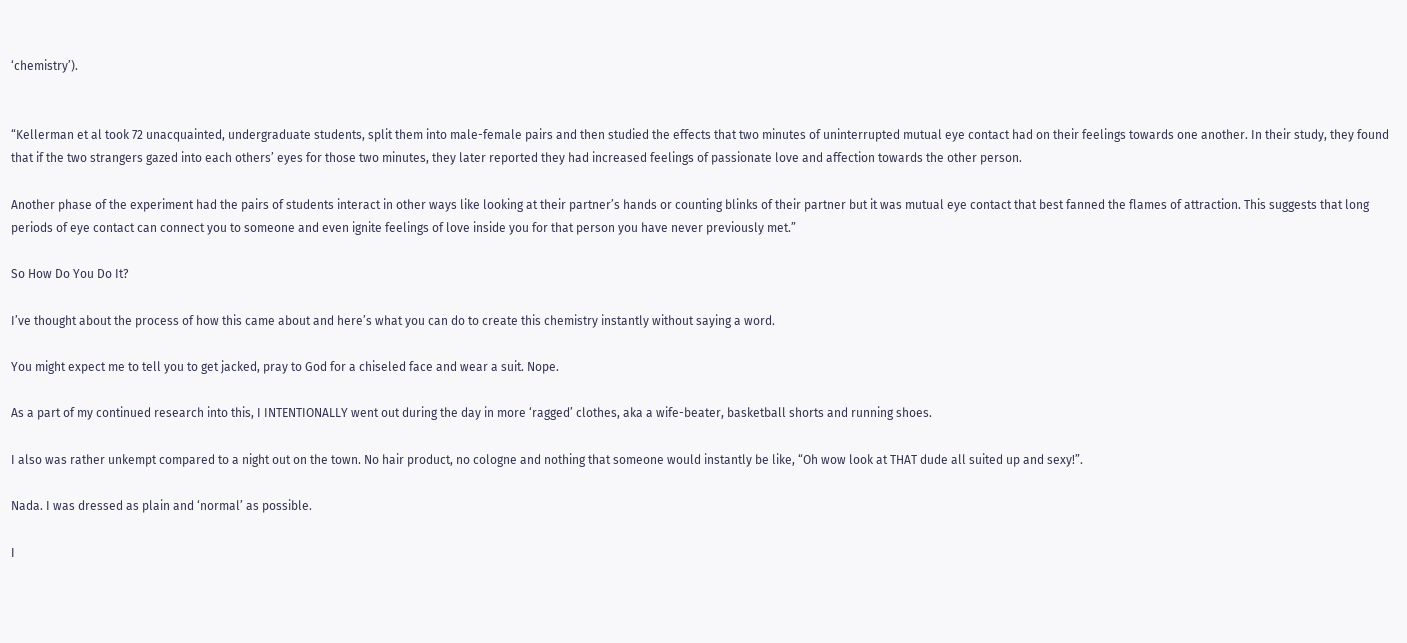‘chemistry’).


“Kellerman et al took 72 unacquainted, undergraduate students, split them into male-female pairs and then studied the effects that two minutes of uninterrupted mutual eye contact had on their feelings towards one another. In their study, they found that if the two strangers gazed into each others’ eyes for those two minutes, they later reported they had increased feelings of passionate love and affection towards the other person.

Another phase of the experiment had the pairs of students interact in other ways like looking at their partner’s hands or counting blinks of their partner but it was mutual eye contact that best fanned the flames of attraction. This suggests that long periods of eye contact can connect you to someone and even ignite feelings of love inside you for that person you have never previously met.”

So How Do You Do It?

I’ve thought about the process of how this came about and here’s what you can do to create this chemistry instantly without saying a word.

You might expect me to tell you to get jacked, pray to God for a chiseled face and wear a suit. Nope.

As a part of my continued research into this, I INTENTIONALLY went out during the day in more ‘ragged’ clothes, aka a wife-beater, basketball shorts and running shoes.

I also was rather unkempt compared to a night out on the town. No hair product, no cologne and nothing that someone would instantly be like, “Oh wow look at THAT dude all suited up and sexy!”.

Nada. I was dressed as plain and ‘normal’ as possible.

I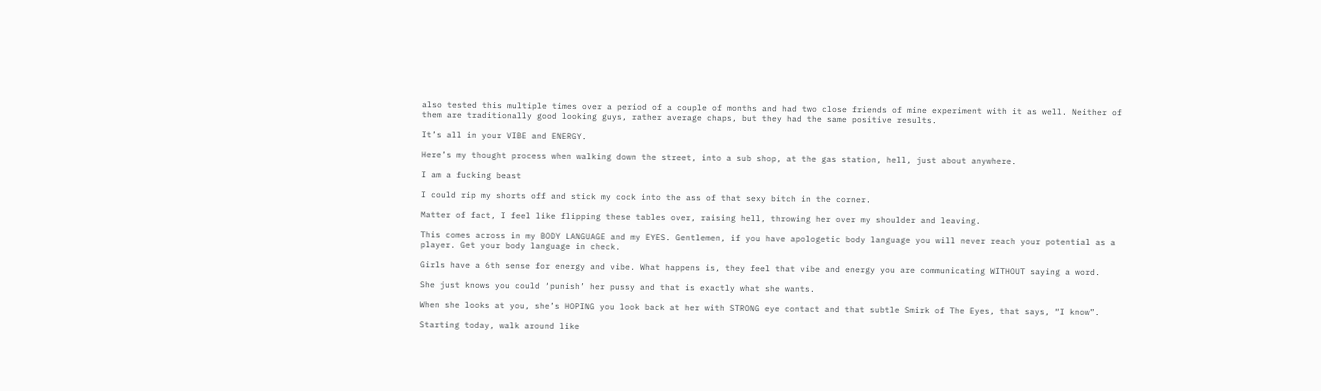also tested this multiple times over a period of a couple of months and had two close friends of mine experiment with it as well. Neither of them are traditionally good looking guys, rather average chaps, but they had the same positive results.

It’s all in your VIBE and ENERGY.

Here’s my thought process when walking down the street, into a sub shop, at the gas station, hell, just about anywhere.

I am a fucking beast

I could rip my shorts off and stick my cock into the ass of that sexy bitch in the corner.

Matter of fact, I feel like flipping these tables over, raising hell, throwing her over my shoulder and leaving.

This comes across in my BODY LANGUAGE and my EYES. Gentlemen, if you have apologetic body language you will never reach your potential as a player. Get your body language in check.

Girls have a 6th sense for energy and vibe. What happens is, they feel that vibe and energy you are communicating WITHOUT saying a word.

She just knows you could ‘punish’ her pussy and that is exactly what she wants.

When she looks at you, she’s HOPING you look back at her with STRONG eye contact and that subtle Smirk of The Eyes, that says, “I know”.

Starting today, walk around like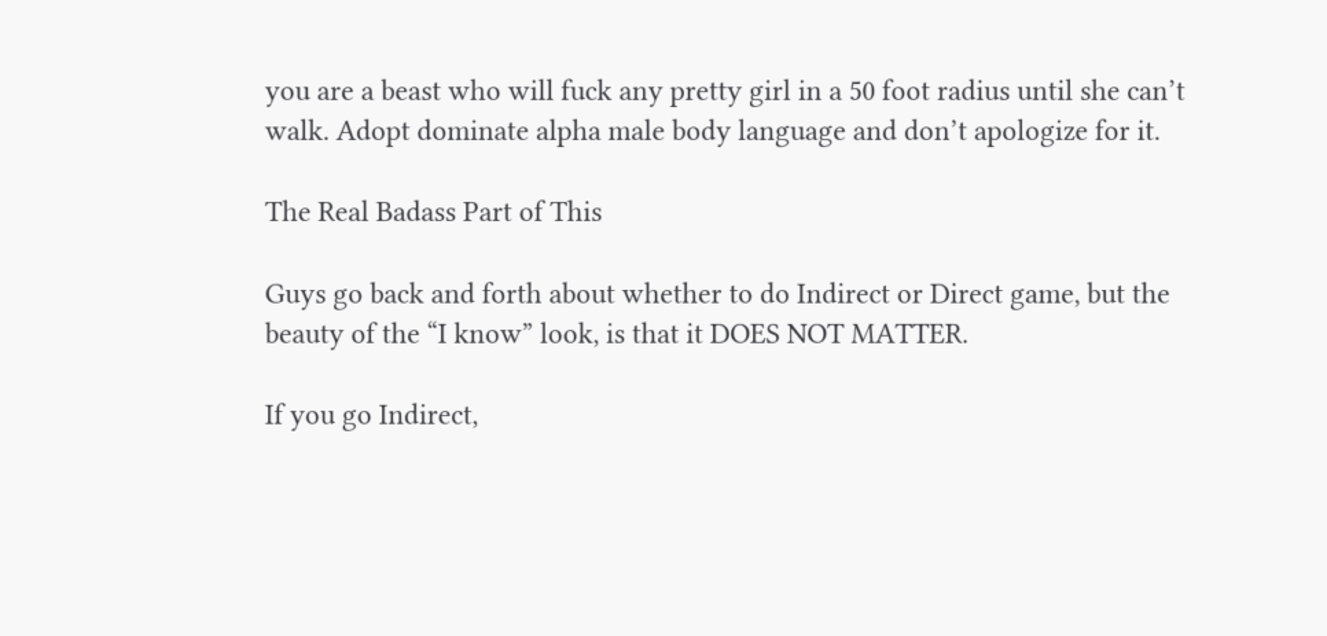you are a beast who will fuck any pretty girl in a 50 foot radius until she can’t walk. Adopt dominate alpha male body language and don’t apologize for it.

The Real Badass Part of This

Guys go back and forth about whether to do Indirect or Direct game, but the beauty of the “I know” look, is that it DOES NOT MATTER.

If you go Indirect,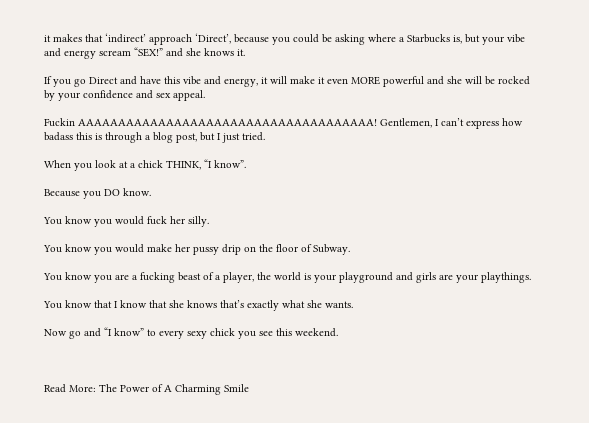it makes that ‘indirect’ approach ‘Direct’, because you could be asking where a Starbucks is, but your vibe and energy scream “SEX!” and she knows it.

If you go Direct and have this vibe and energy, it will make it even MORE powerful and she will be rocked by your confidence and sex appeal.

Fuckin AAAAAAAAAAAAAAAAAAAAAAAAAAAAAAAAAAAAA! Gentlemen, I can’t express how badass this is through a blog post, but I just tried.

When you look at a chick THINK, “I know”.

Because you DO know.

You know you would fuck her silly.

You know you would make her pussy drip on the floor of Subway.

You know you are a fucking beast of a player, the world is your playground and girls are your playthings.

You know that I know that she knows that’s exactly what she wants.

Now go and “I know” to every sexy chick you see this weekend.



Read More: The Power of A Charming Smile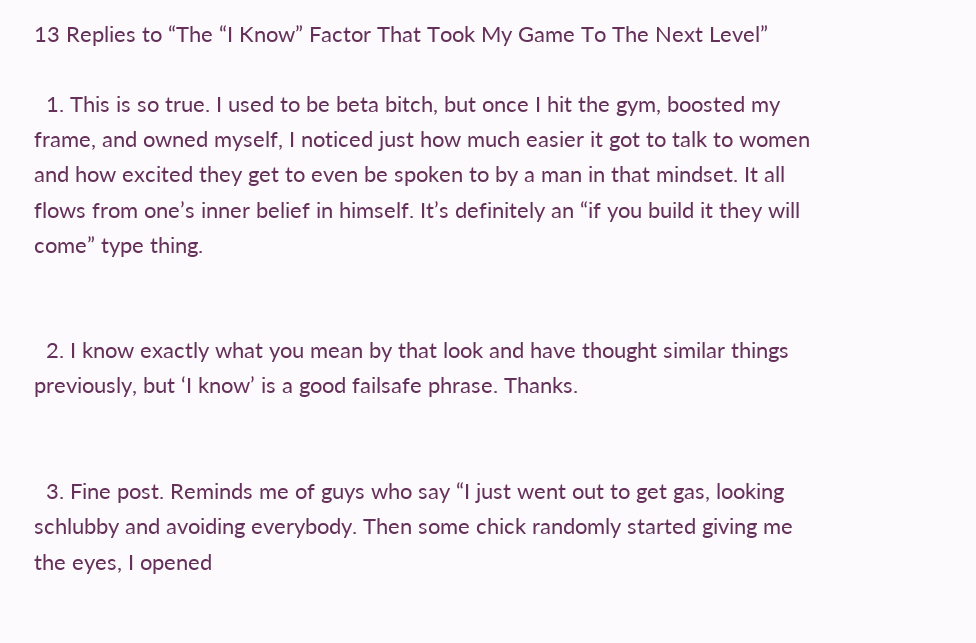13 Replies to “The “I Know” Factor That Took My Game To The Next Level”

  1. This is so true. I used to be beta bitch, but once I hit the gym, boosted my frame, and owned myself, I noticed just how much easier it got to talk to women and how excited they get to even be spoken to by a man in that mindset. It all flows from one’s inner belief in himself. It’s definitely an “if you build it they will come” type thing.


  2. I know exactly what you mean by that look and have thought similar things previously, but ‘I know’ is a good failsafe phrase. Thanks.


  3. Fine post. Reminds me of guys who say “I just went out to get gas, looking schlubby and avoiding everybody. Then some chick randomly started giving me the eyes, I opened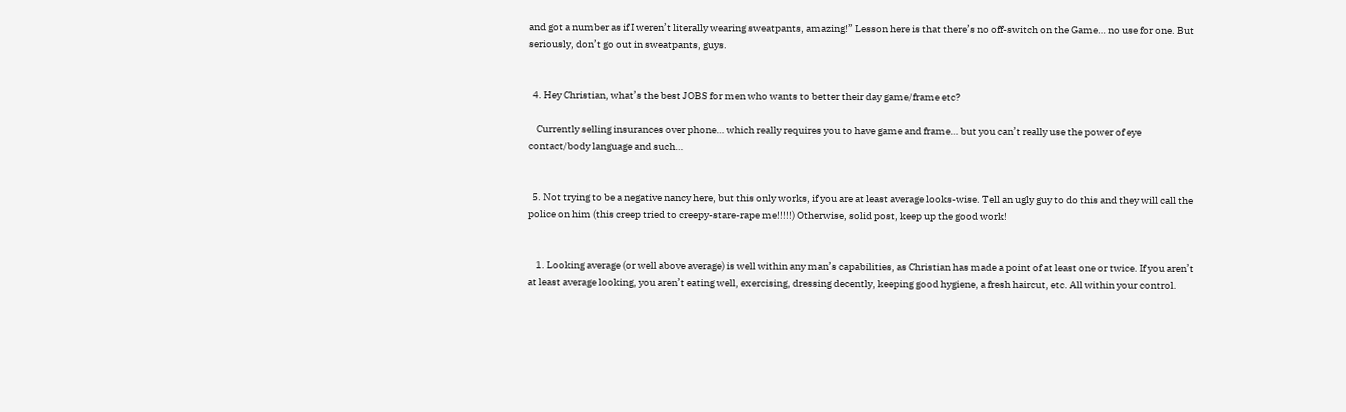and got a number as if I weren’t literally wearing sweatpants, amazing!” Lesson here is that there’s no off-switch on the Game… no use for one. But seriously, don’t go out in sweatpants, guys.


  4. Hey Christian, what’s the best JOBS for men who wants to better their day game/frame etc?

    Currently selling insurances over phone… which really requires you to have game and frame… but you can’t really use the power of eye contact/body language and such…


  5. Not trying to be a negative nancy here, but this only works, if you are at least average looks-wise. Tell an ugly guy to do this and they will call the police on him (this creep tried to creepy-stare-rape me!!!!!) Otherwise, solid post, keep up the good work!


    1. Looking average (or well above average) is well within any man’s capabilities, as Christian has made a point of at least one or twice. If you aren’t at least average looking, you aren’t eating well, exercising, dressing decently, keeping good hygiene, a fresh haircut, etc. All within your control.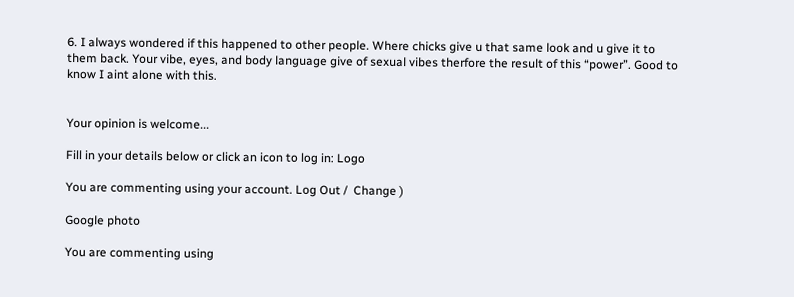6. I always wondered if this happened to other people. Where chicks give u that same look and u give it to them back. Your vibe, eyes, and body language give of sexual vibes therfore the result of this “power”. Good to know I aint alone with this.


Your opinion is welcome...

Fill in your details below or click an icon to log in: Logo

You are commenting using your account. Log Out /  Change )

Google photo

You are commenting using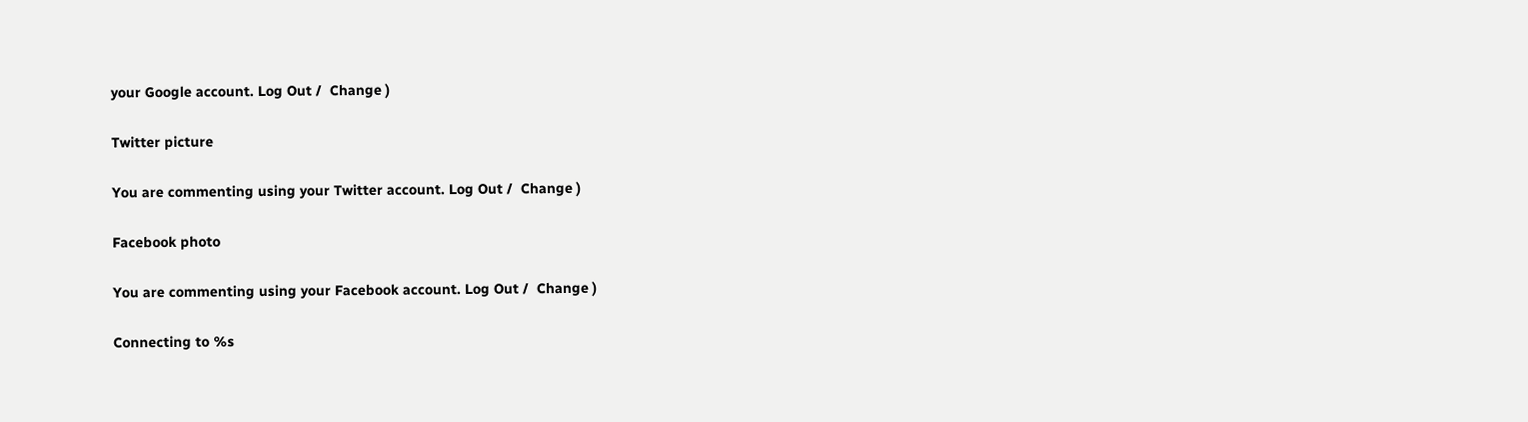your Google account. Log Out /  Change )

Twitter picture

You are commenting using your Twitter account. Log Out /  Change )

Facebook photo

You are commenting using your Facebook account. Log Out /  Change )

Connecting to %s